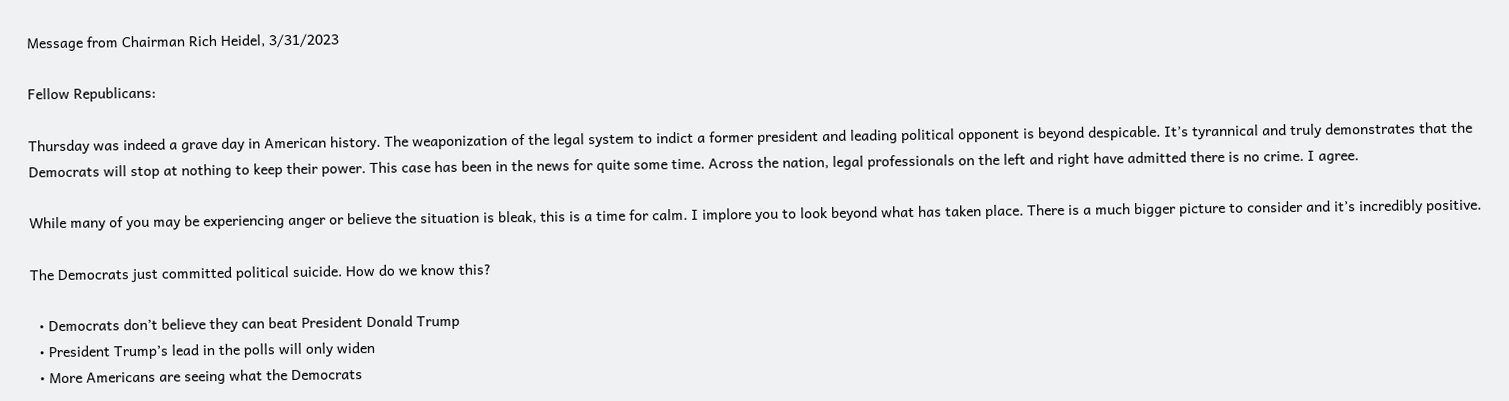Message from Chairman Rich Heidel, 3/31/2023

Fellow Republicans:

Thursday was indeed a grave day in American history. The weaponization of the legal system to indict a former president and leading political opponent is beyond despicable. It’s tyrannical and truly demonstrates that the Democrats will stop at nothing to keep their power. This case has been in the news for quite some time. Across the nation, legal professionals on the left and right have admitted there is no crime. I agree.

While many of you may be experiencing anger or believe the situation is bleak, this is a time for calm. I implore you to look beyond what has taken place. There is a much bigger picture to consider and it’s incredibly positive.

The Democrats just committed political suicide. How do we know this?

  • Democrats don’t believe they can beat President Donald Trump
  • President Trump’s lead in the polls will only widen
  • More Americans are seeing what the Democrats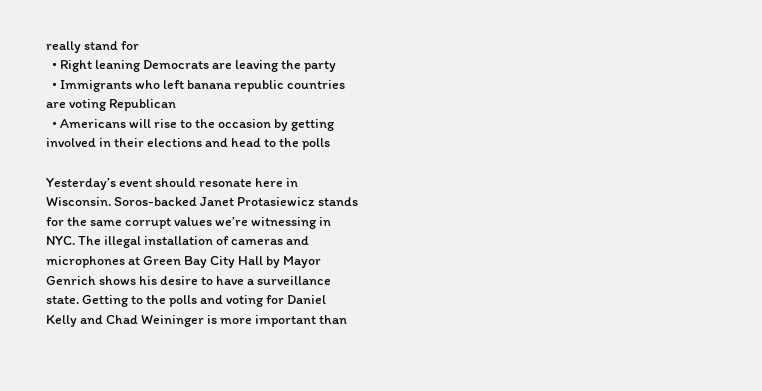really stand for
  • Right leaning Democrats are leaving the party
  • Immigrants who left banana republic countries are voting Republican
  • Americans will rise to the occasion by getting involved in their elections and head to the polls

Yesterday’s event should resonate here in Wisconsin. Soros-backed Janet Protasiewicz stands for the same corrupt values we’re witnessing in NYC. The illegal installation of cameras and microphones at Green Bay City Hall by Mayor Genrich shows his desire to have a surveillance state. Getting to the polls and voting for Daniel Kelly and Chad Weininger is more important than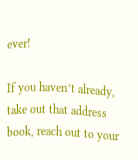ever!

If you haven’t already, take out that address book, reach out to your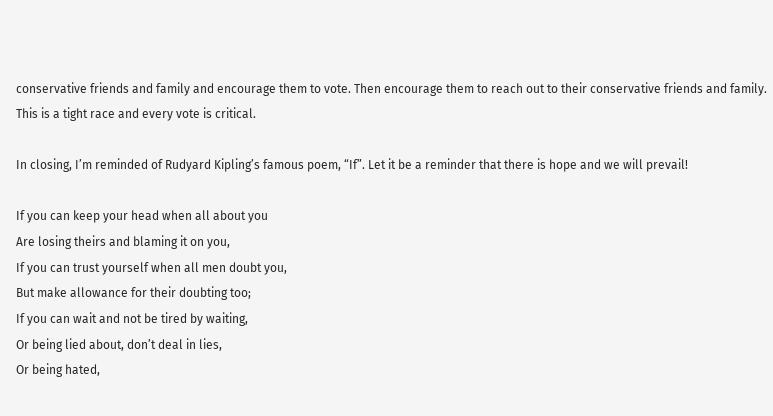conservative friends and family and encourage them to vote. Then encourage them to reach out to their conservative friends and family. This is a tight race and every vote is critical.

In closing, I’m reminded of Rudyard Kipling’s famous poem, “If”. Let it be a reminder that there is hope and we will prevail!

If you can keep your head when all about you
Are losing theirs and blaming it on you,
If you can trust yourself when all men doubt you,
But make allowance for their doubting too;
If you can wait and not be tired by waiting,
Or being lied about, don’t deal in lies,
Or being hated,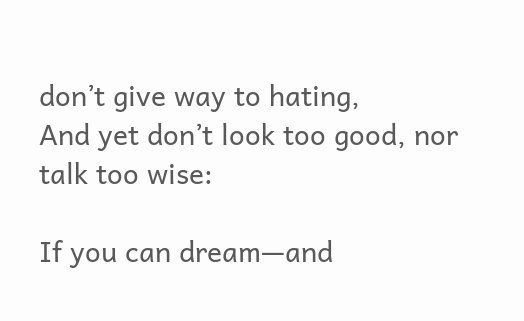don’t give way to hating,
And yet don’t look too good, nor talk too wise:

If you can dream—and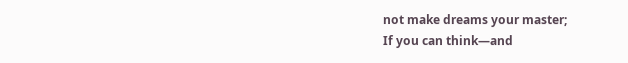not make dreams your master;
If you can think—and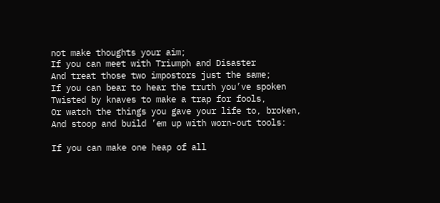not make thoughts your aim;
If you can meet with Triumph and Disaster
And treat those two impostors just the same;
If you can bear to hear the truth you’ve spoken
Twisted by knaves to make a trap for fools,
Or watch the things you gave your life to, broken,
And stoop and build ’em up with worn-out tools:

If you can make one heap of all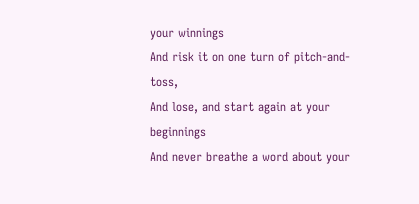your winnings
And risk it on one turn of pitch-and-toss,
And lose, and start again at your beginnings
And never breathe a word about your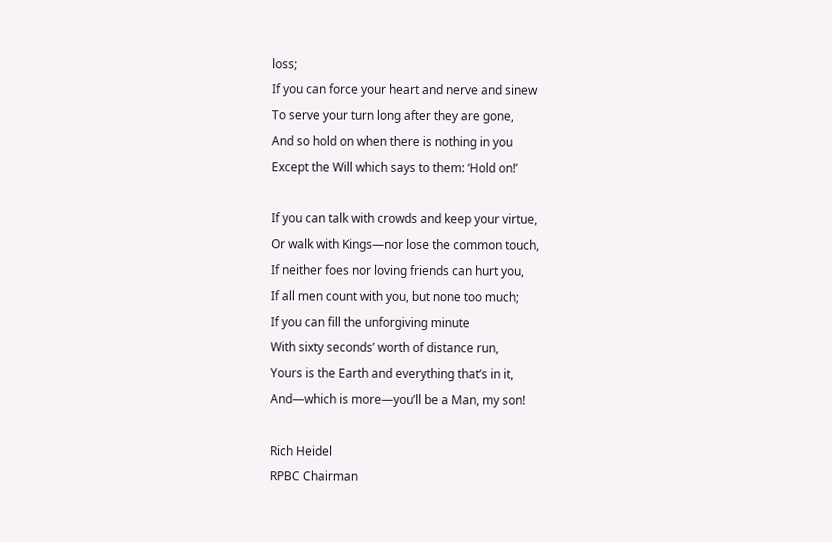loss;
If you can force your heart and nerve and sinew
To serve your turn long after they are gone,
And so hold on when there is nothing in you
Except the Will which says to them: ‘Hold on!’

If you can talk with crowds and keep your virtue,
Or walk with Kings—nor lose the common touch,
If neither foes nor loving friends can hurt you,
If all men count with you, but none too much;
If you can fill the unforgiving minute
With sixty seconds’ worth of distance run,
Yours is the Earth and everything that’s in it,
And—which is more—you’ll be a Man, my son!

Rich Heidel
RPBC Chairman